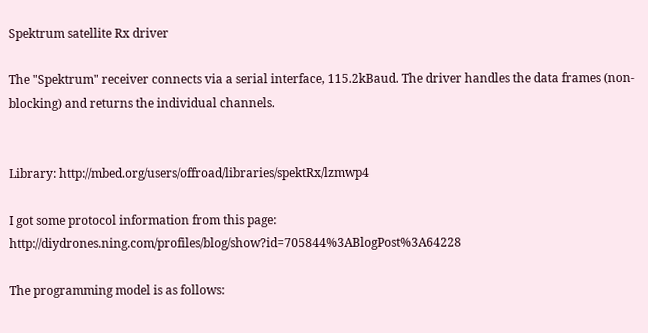Spektrum satellite Rx driver

The "Spektrum" receiver connects via a serial interface, 115.2kBaud. The driver handles the data frames (non-blocking) and returns the individual channels.


Library: http://mbed.org/users/offroad/libraries/spektRx/lzmwp4

I got some protocol information from this page: http://diydrones.ning.com/profiles/blog/show?id=705844%3ABlogPost%3A64228

The programming model is as follows: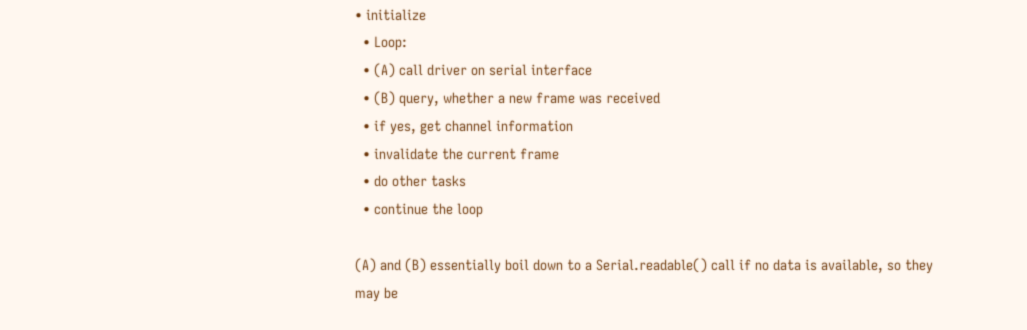• initialize
  • Loop:
  • (A) call driver on serial interface
  • (B) query, whether a new frame was received
  • if yes, get channel information
  • invalidate the current frame
  • do other tasks
  • continue the loop

(A) and (B) essentially boil down to a Serial.readable() call if no data is available, so they may be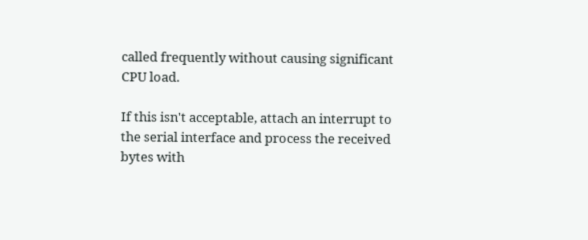called frequently without causing significant CPU load.

If this isn't acceptable, attach an interrupt to the serial interface and process the received bytes with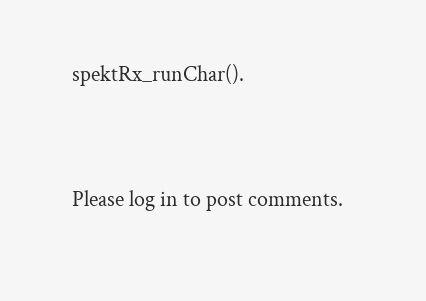spektRx_runChar().


Please log in to post comments.